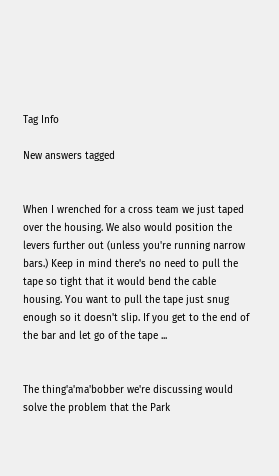Tag Info

New answers tagged


When I wrenched for a cross team we just taped over the housing. We also would position the levers further out (unless you're running narrow bars.) Keep in mind there's no need to pull the tape so tight that it would bend the cable housing. You want to pull the tape just snug enough so it doesn't slip. If you get to the end of the bar and let go of the tape ...


The thing'a'ma'bobber we're discussing would solve the problem that the Park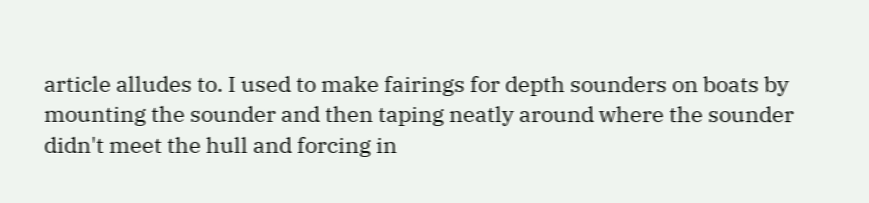article alludes to. I used to make fairings for depth sounders on boats by mounting the sounder and then taping neatly around where the sounder didn't meet the hull and forcing in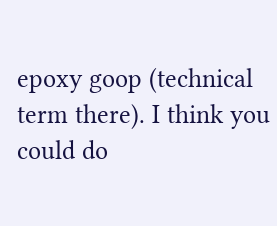epoxy goop (technical term there). I think you could do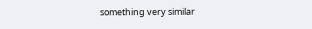something very similar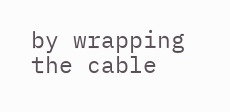by wrapping the cable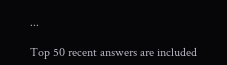...

Top 50 recent answers are included